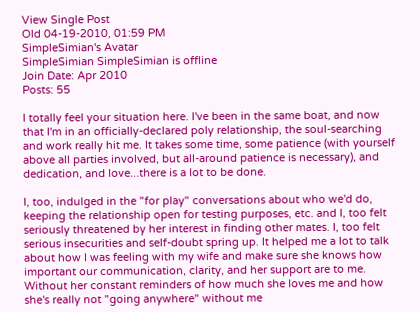View Single Post
Old 04-19-2010, 01:59 PM
SimpleSimian's Avatar
SimpleSimian SimpleSimian is offline
Join Date: Apr 2010
Posts: 55

I totally feel your situation here. I've been in the same boat, and now that I'm in an officially-declared poly relationship, the soul-searching and work really hit me. It takes some time, some patience (with yourself above all parties involved, but all-around patience is necessary), and dedication, and love...there is a lot to be done.

I, too, indulged in the "for play" conversations about who we'd do, keeping the relationship open for testing purposes, etc. and I, too felt seriously threatened by her interest in finding other mates. I, too felt serious insecurities and self-doubt spring up. It helped me a lot to talk about how I was feeling with my wife and make sure she knows how important our communication, clarity, and her support are to me. Without her constant reminders of how much she loves me and how she's really not "going anywhere" without me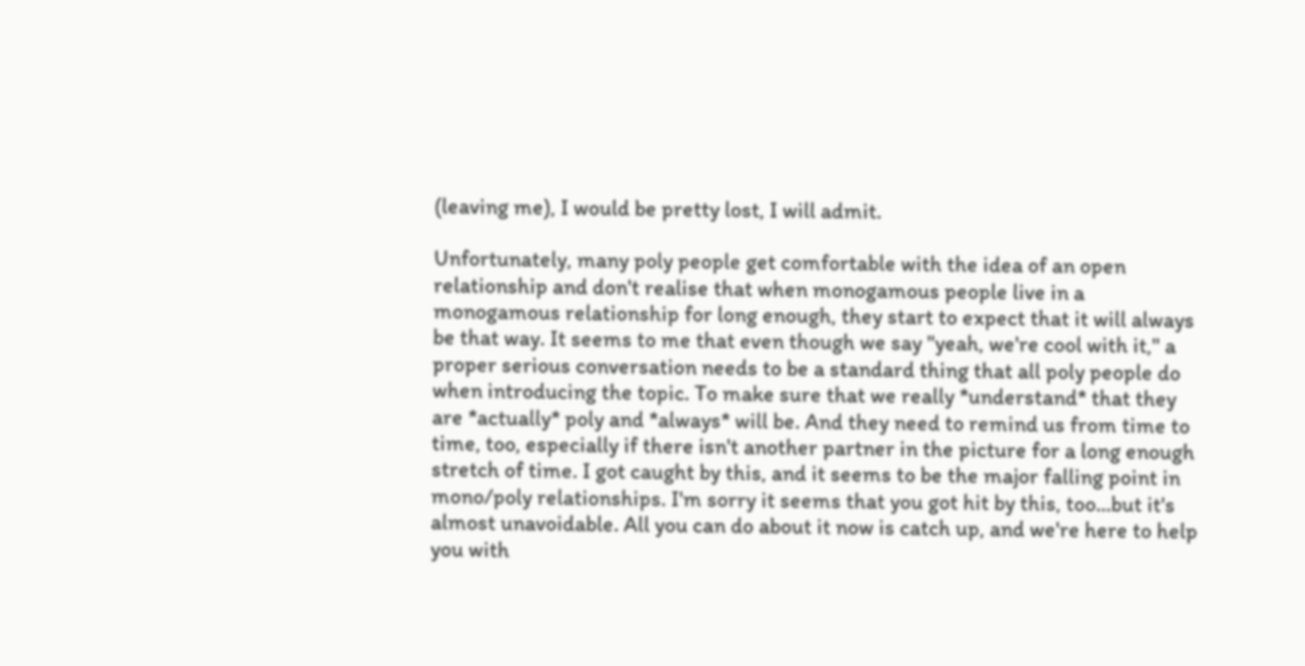(leaving me), I would be pretty lost, I will admit.

Unfortunately, many poly people get comfortable with the idea of an open relationship and don't realise that when monogamous people live in a monogamous relationship for long enough, they start to expect that it will always be that way. It seems to me that even though we say "yeah, we're cool with it," a proper serious conversation needs to be a standard thing that all poly people do when introducing the topic. To make sure that we really *understand* that they are *actually* poly and *always* will be. And they need to remind us from time to time, too, especially if there isn't another partner in the picture for a long enough stretch of time. I got caught by this, and it seems to be the major falling point in mono/poly relationships. I'm sorry it seems that you got hit by this, too...but it's almost unavoidable. All you can do about it now is catch up, and we're here to help you with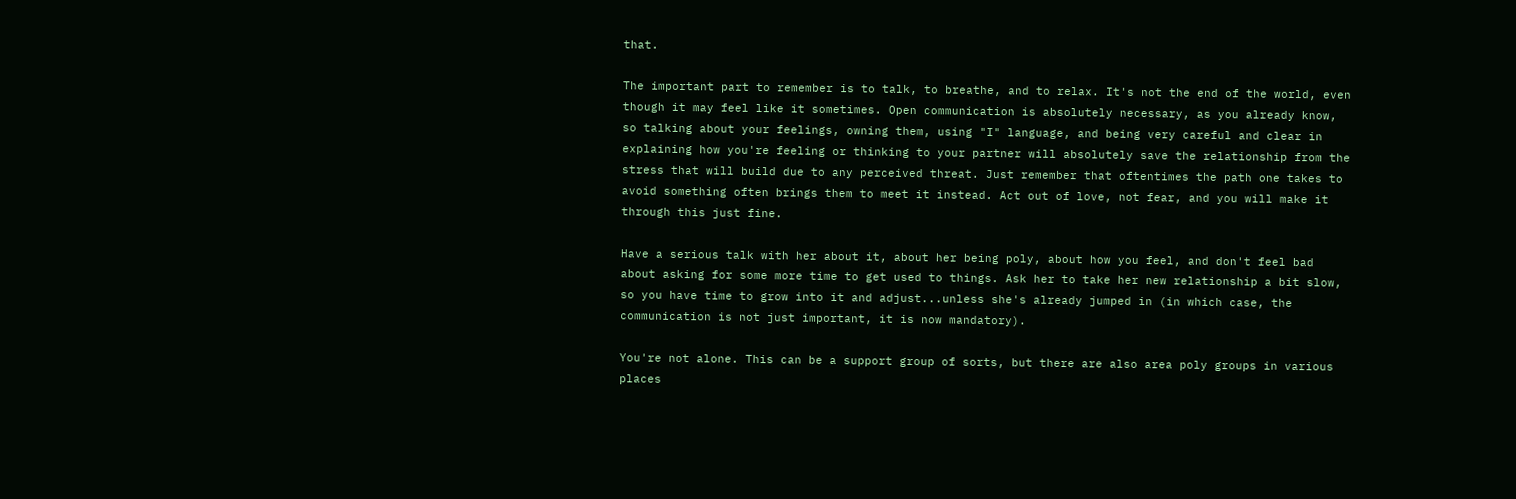that.

The important part to remember is to talk, to breathe, and to relax. It's not the end of the world, even though it may feel like it sometimes. Open communication is absolutely necessary, as you already know, so talking about your feelings, owning them, using "I" language, and being very careful and clear in explaining how you're feeling or thinking to your partner will absolutely save the relationship from the stress that will build due to any perceived threat. Just remember that oftentimes the path one takes to avoid something often brings them to meet it instead. Act out of love, not fear, and you will make it through this just fine.

Have a serious talk with her about it, about her being poly, about how you feel, and don't feel bad about asking for some more time to get used to things. Ask her to take her new relationship a bit slow, so you have time to grow into it and adjust...unless she's already jumped in (in which case, the communication is not just important, it is now mandatory).

You're not alone. This can be a support group of sorts, but there are also area poly groups in various places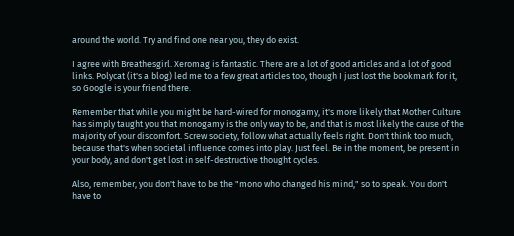around the world. Try and find one near you, they do exist.

I agree with Breathesgirl. Xeromag is fantastic. There are a lot of good articles and a lot of good links. Polycat (it's a blog) led me to a few great articles too, though I just lost the bookmark for it, so Google is your friend there.

Remember that while you might be hard-wired for monogamy, it's more likely that Mother Culture has simply taught you that monogamy is the only way to be, and that is most likely the cause of the majority of your discomfort. Screw society, follow what actually feels right. Don't think too much, because that's when societal influence comes into play. Just feel. Be in the moment, be present in your body, and don't get lost in self-destructive thought cycles.

Also, remember, you don't have to be the "mono who changed his mind," so to speak. You don't have to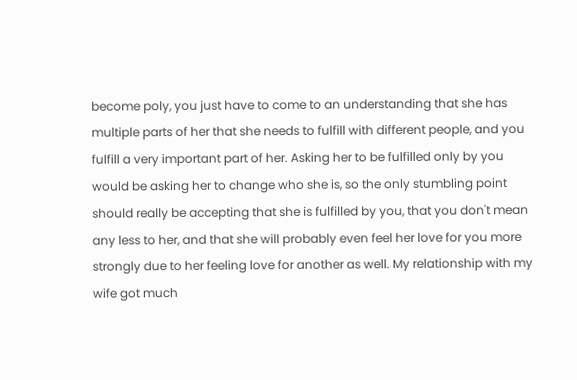become poly, you just have to come to an understanding that she has multiple parts of her that she needs to fulfill with different people, and you fulfill a very important part of her. Asking her to be fulfilled only by you would be asking her to change who she is, so the only stumbling point should really be accepting that she is fulfilled by you, that you don't mean any less to her, and that she will probably even feel her love for you more strongly due to her feeling love for another as well. My relationship with my wife got much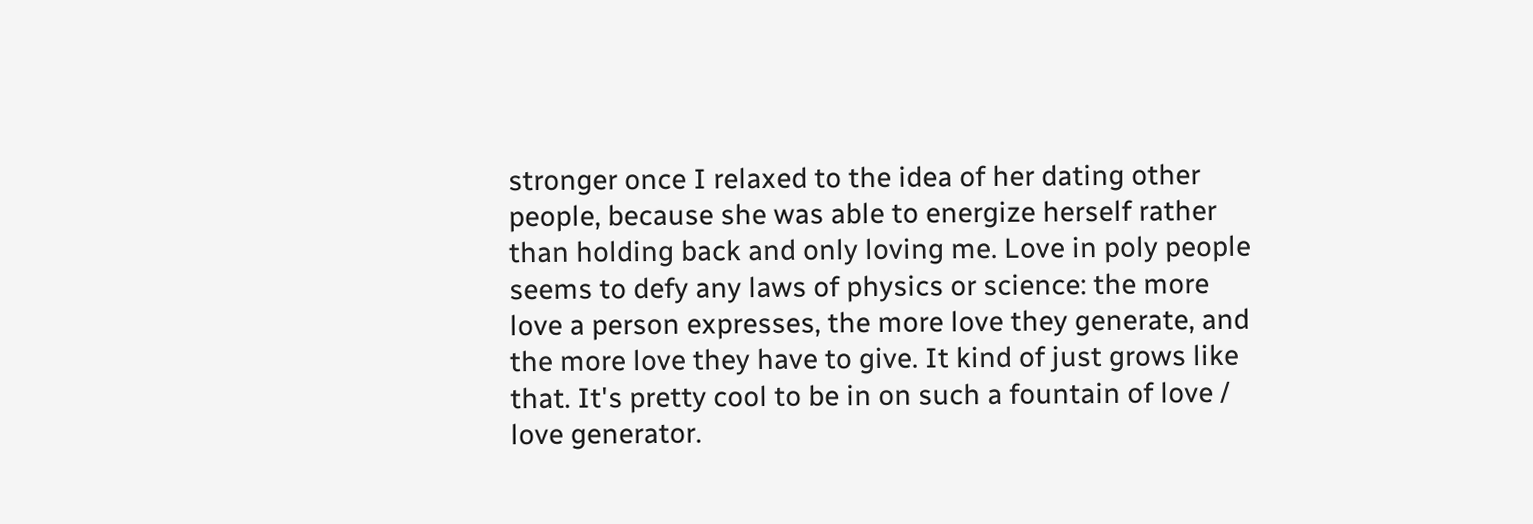stronger once I relaxed to the idea of her dating other people, because she was able to energize herself rather than holding back and only loving me. Love in poly people seems to defy any laws of physics or science: the more love a person expresses, the more love they generate, and the more love they have to give. It kind of just grows like that. It's pretty cool to be in on such a fountain of love / love generator.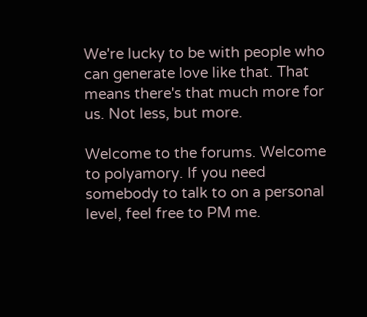We're lucky to be with people who can generate love like that. That means there's that much more for us. Not less, but more.

Welcome to the forums. Welcome to polyamory. If you need somebody to talk to on a personal level, feel free to PM me.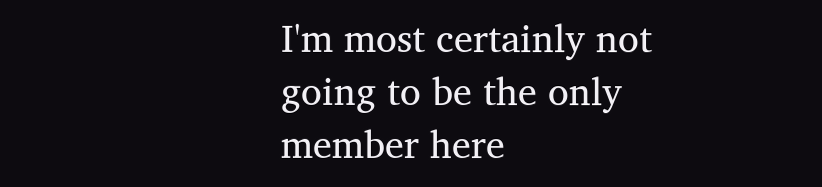I'm most certainly not going to be the only member here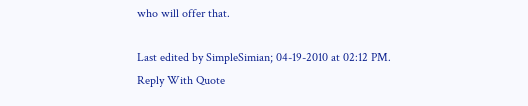who will offer that.

Last edited by SimpleSimian; 04-19-2010 at 02:12 PM.
Reply With Quote